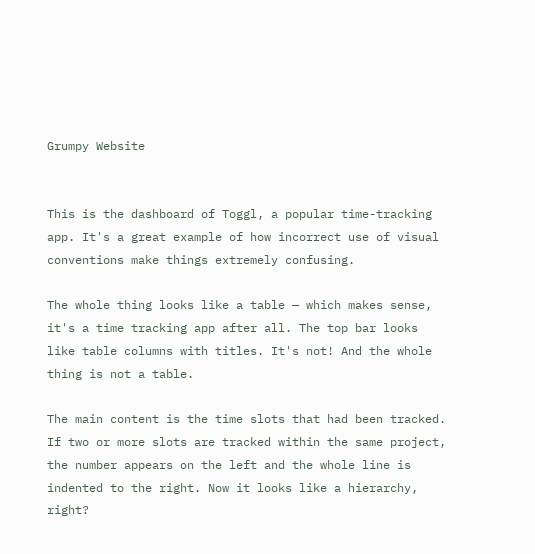Grumpy Website


This is the dashboard of Toggl, a popular time-tracking app. It's a great example of how incorrect use of visual conventions make things extremely confusing.

The whole thing looks like a table — which makes sense, it's a time tracking app after all. The top bar looks like table columns with titles. It's not! And the whole thing is not a table.

The main content is the time slots that had been tracked. If two or more slots are tracked within the same project, the number appears on the left and the whole line is indented to the right. Now it looks like a hierarchy, right?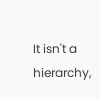It isn't a hierarchy,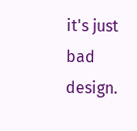it's just bad design.